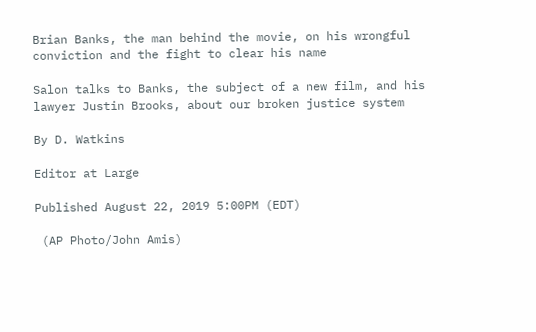Brian Banks, the man behind the movie, on his wrongful conviction and the fight to clear his name

Salon talks to Banks, the subject of a new film, and his lawyer Justin Brooks, about our broken justice system

By D. Watkins

Editor at Large

Published August 22, 2019 5:00PM (EDT)

 (AP Photo/John Amis)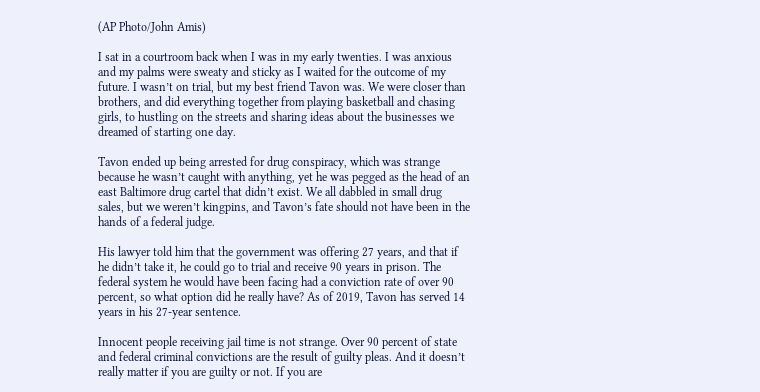(AP Photo/John Amis)

I sat in a courtroom back when I was in my early twenties. I was anxious and my palms were sweaty and sticky as I waited for the outcome of my future. I wasn’t on trial, but my best friend Tavon was. We were closer than brothers, and did everything together from playing basketball and chasing girls, to hustling on the streets and sharing ideas about the businesses we dreamed of starting one day.

Tavon ended up being arrested for drug conspiracy, which was strange because he wasn’t caught with anything, yet he was pegged as the head of an east Baltimore drug cartel that didn’t exist. We all dabbled in small drug sales, but we weren’t kingpins, and Tavon’s fate should not have been in the hands of a federal judge.

His lawyer told him that the government was offering 27 years, and that if he didn’t take it, he could go to trial and receive 90 years in prison. The federal system he would have been facing had a conviction rate of over 90 percent, so what option did he really have? As of 2019, Tavon has served 14 years in his 27-year sentence.

Innocent people receiving jail time is not strange. Over 90 percent of state and federal criminal convictions are the result of guilty pleas. And it doesn’t really matter if you are guilty or not. If you are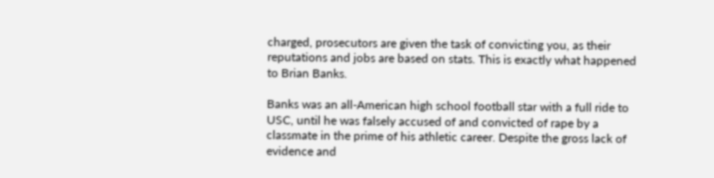charged, prosecutors are given the task of convicting you, as their reputations and jobs are based on stats. This is exactly what happened to Brian Banks.

Banks was an all-American high school football star with a full ride to USC, until he was falsely accused of and convicted of rape by a classmate in the prime of his athletic career. Despite the gross lack of evidence and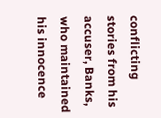conflicting stories from his accuser, Banks, who maintained his innocence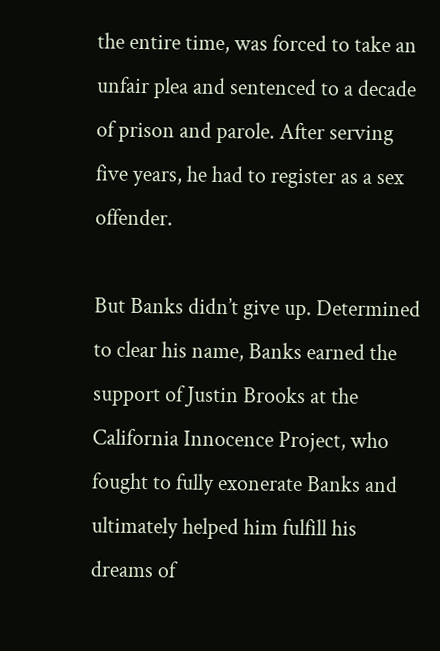the entire time, was forced to take an unfair plea and sentenced to a decade of prison and parole. After serving five years, he had to register as a sex offender.

But Banks didn’t give up. Determined to clear his name, Banks earned the support of Justin Brooks at the California Innocence Project, who fought to fully exonerate Banks and ultimately helped him fulfill his dreams of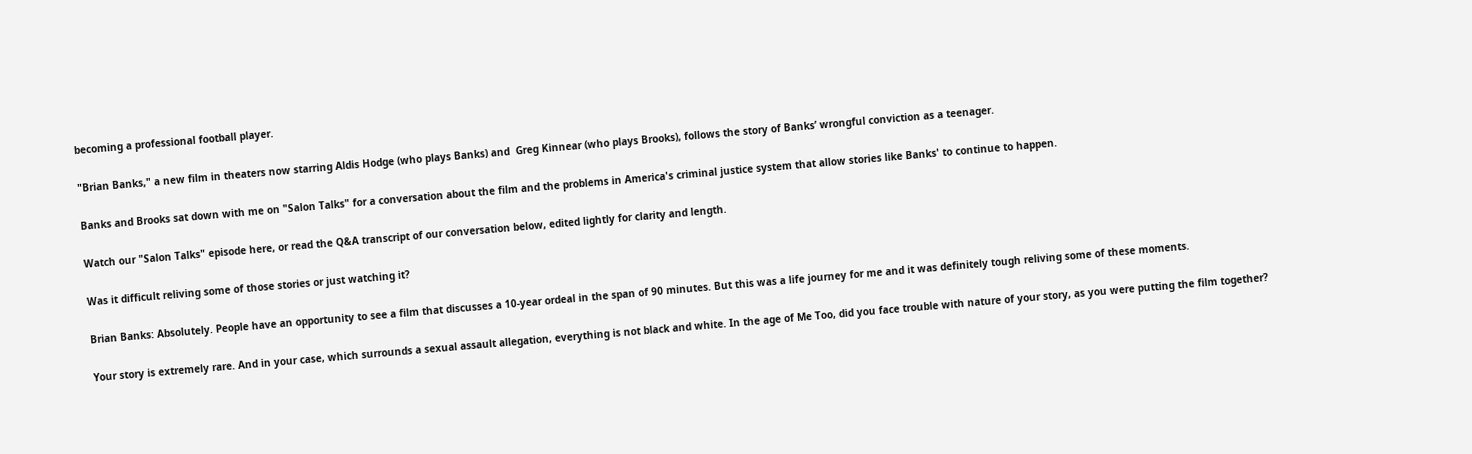becoming a professional football player.

"Brian Banks," a new film in theaters now starring Aldis Hodge (who plays Banks) and  Greg Kinnear (who plays Brooks), follows the story of Banks’ wrongful conviction as a teenager.

Banks and Brooks sat down with me on "Salon Talks" for a conversation about the film and the problems in America's criminal justice system that allow stories like Banks' to continue to happen.

Watch our "Salon Talks" episode here, or read the Q&A transcript of our conversation below, edited lightly for clarity and length.

Was it difficult reliving some of those stories or just watching it?

Brian Banks: Absolutely. People have an opportunity to see a film that discusses a 10-year ordeal in the span of 90 minutes. But this was a life journey for me and it was definitely tough reliving some of these moments.

Your story is extremely rare. And in your case, which surrounds a sexual assault allegation, everything is not black and white. In the age of Me Too, did you face trouble with nature of your story, as you were putting the film together?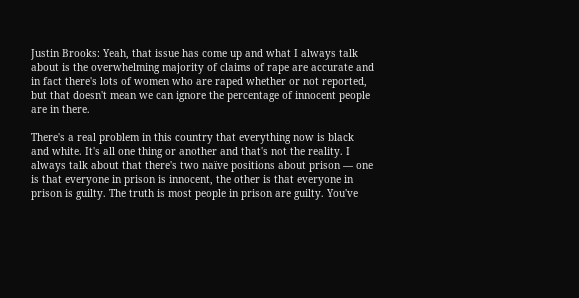Justin Brooks: Yeah, that issue has come up and what I always talk about is the overwhelming majority of claims of rape are accurate and in fact there's lots of women who are raped whether or not reported, but that doesn't mean we can ignore the percentage of innocent people are in there.

There's a real problem in this country that everything now is black and white. It's all one thing or another and that's not the reality. I always talk about that there's two naïve positions about prison — one is that everyone in prison is innocent, the other is that everyone in prison is guilty. The truth is most people in prison are guilty. You've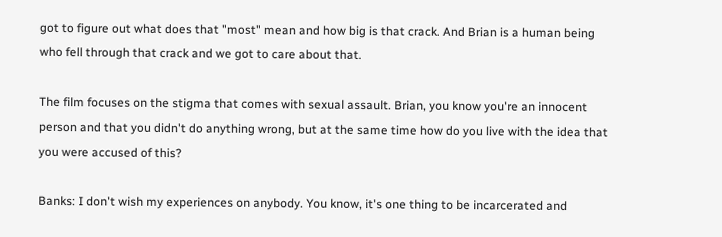got to figure out what does that "most" mean and how big is that crack. And Brian is a human being who fell through that crack and we got to care about that.

The film focuses on the stigma that comes with sexual assault. Brian, you know you're an innocent person and that you didn't do anything wrong, but at the same time how do you live with the idea that you were accused of this?

Banks: I don't wish my experiences on anybody. You know, it's one thing to be incarcerated and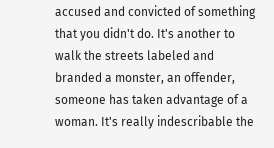accused and convicted of something that you didn't do. It's another to walk the streets labeled and branded a monster, an offender, someone has taken advantage of a woman. It's really indescribable the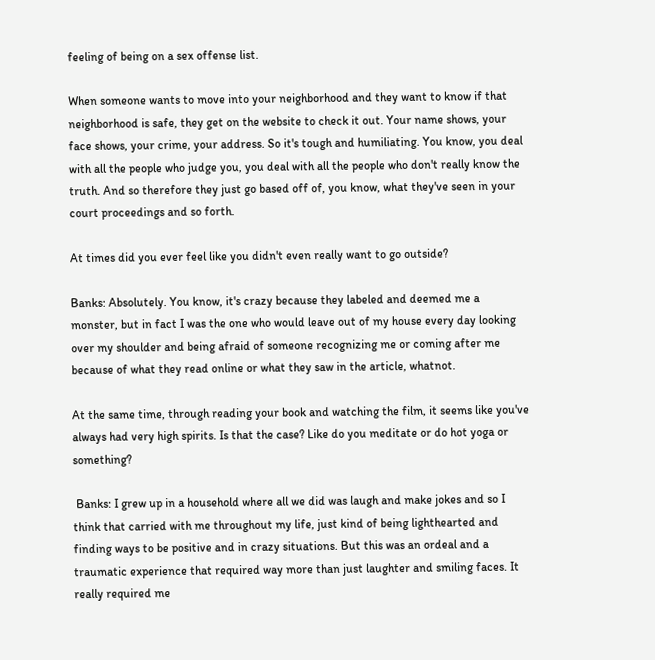feeling of being on a sex offense list.

When someone wants to move into your neighborhood and they want to know if that neighborhood is safe, they get on the website to check it out. Your name shows, your face shows, your crime, your address. So it's tough and humiliating. You know, you deal with all the people who judge you, you deal with all the people who don't really know the truth. And so therefore they just go based off of, you know, what they've seen in your court proceedings and so forth.

At times did you ever feel like you didn't even really want to go outside?

Banks: Absolutely. You know, it's crazy because they labeled and deemed me a monster, but in fact I was the one who would leave out of my house every day looking over my shoulder and being afraid of someone recognizing me or coming after me because of what they read online or what they saw in the article, whatnot.

At the same time, through reading your book and watching the film, it seems like you've always had very high spirits. Is that the case? Like do you meditate or do hot yoga or something?

 Banks: I grew up in a household where all we did was laugh and make jokes and so I think that carried with me throughout my life, just kind of being lighthearted and finding ways to be positive and in crazy situations. But this was an ordeal and a traumatic experience that required way more than just laughter and smiling faces. It really required me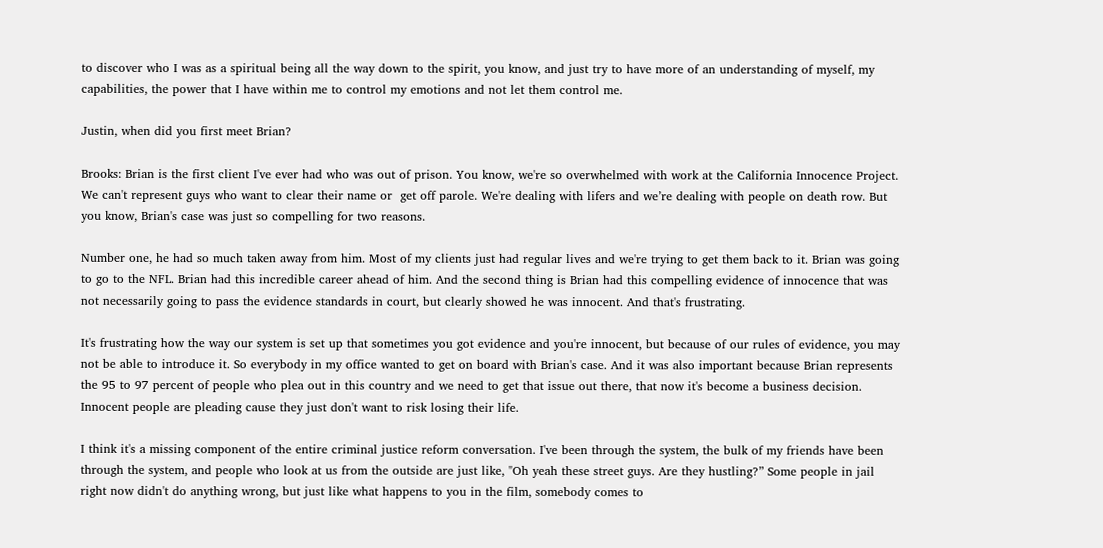to discover who I was as a spiritual being all the way down to the spirit, you know, and just try to have more of an understanding of myself, my capabilities, the power that I have within me to control my emotions and not let them control me.

Justin, when did you first meet Brian?

Brooks: Brian is the first client I've ever had who was out of prison. You know, we're so overwhelmed with work at the California Innocence Project. We can't represent guys who want to clear their name or  get off parole. We're dealing with lifers and we’re dealing with people on death row. But you know, Brian's case was just so compelling for two reasons.

Number one, he had so much taken away from him. Most of my clients just had regular lives and we're trying to get them back to it. Brian was going to go to the NFL. Brian had this incredible career ahead of him. And the second thing is Brian had this compelling evidence of innocence that was not necessarily going to pass the evidence standards in court, but clearly showed he was innocent. And that's frustrating.

It's frustrating how the way our system is set up that sometimes you got evidence and you're innocent, but because of our rules of evidence, you may not be able to introduce it. So everybody in my office wanted to get on board with Brian's case. And it was also important because Brian represents the 95 to 97 percent of people who plea out in this country and we need to get that issue out there, that now it's become a business decision. Innocent people are pleading cause they just don't want to risk losing their life.

I think it's a missing component of the entire criminal justice reform conversation. I've been through the system, the bulk of my friends have been through the system, and people who look at us from the outside are just like, "Oh yeah these street guys. Are they hustling?” Some people in jail right now didn't do anything wrong, but just like what happens to you in the film, somebody comes to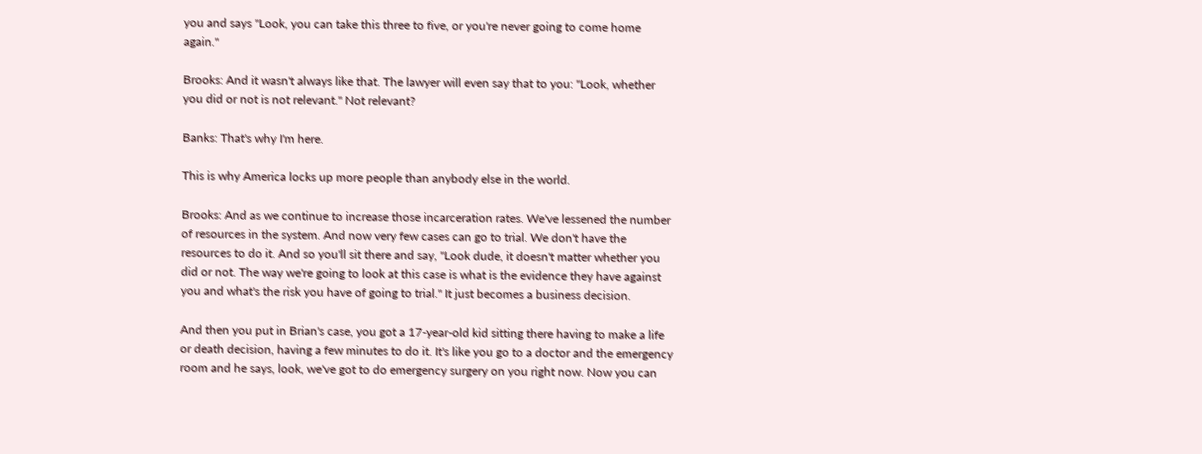you and says "Look, you can take this three to five, or you're never going to come home again."

Brooks: And it wasn't always like that. The lawyer will even say that to you: "Look, whether you did or not is not relevant." Not relevant?

Banks: That's why I'm here.

This is why America locks up more people than anybody else in the world.

Brooks: And as we continue to increase those incarceration rates. We've lessened the number of resources in the system. And now very few cases can go to trial. We don't have the resources to do it. And so you'll sit there and say, "Look dude, it doesn't matter whether you did or not. The way we're going to look at this case is what is the evidence they have against you and what's the risk you have of going to trial." It just becomes a business decision.

And then you put in Brian's case, you got a 17-year-old kid sitting there having to make a life or death decision, having a few minutes to do it. It's like you go to a doctor and the emergency room and he says, look, we've got to do emergency surgery on you right now. Now you can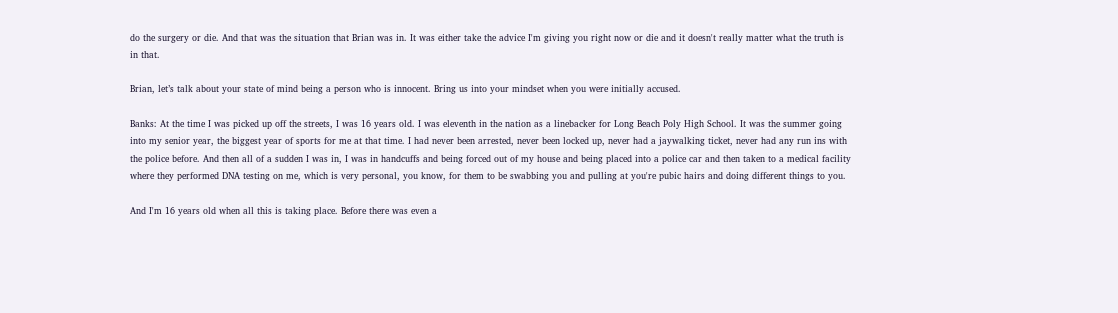do the surgery or die. And that was the situation that Brian was in. It was either take the advice I'm giving you right now or die and it doesn't really matter what the truth is in that.

Brian, let’s talk about your state of mind being a person who is innocent. Bring us into your mindset when you were initially accused.

Banks: At the time I was picked up off the streets, I was 16 years old. I was eleventh in the nation as a linebacker for Long Beach Poly High School. It was the summer going into my senior year, the biggest year of sports for me at that time. I had never been arrested, never been locked up, never had a jaywalking ticket, never had any run ins with the police before. And then all of a sudden I was in, I was in handcuffs and being forced out of my house and being placed into a police car and then taken to a medical facility where they performed DNA testing on me, which is very personal, you know, for them to be swabbing you and pulling at you're pubic hairs and doing different things to you.

And I'm 16 years old when all this is taking place. Before there was even a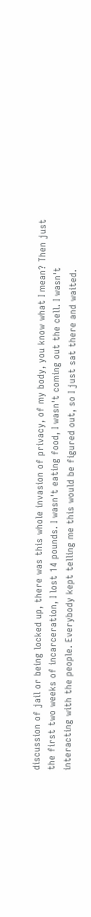discussion of jail or being locked up, there was this whole invasion of privacy, of my body, you know what I mean? Then just the first two weeks of incarceration, I lost 14 pounds. I wasn't eating food, I wasn't coming out the cell. I wasn't interacting with the people. Everybody kept telling me this would be figured out, so I just sat there and waited.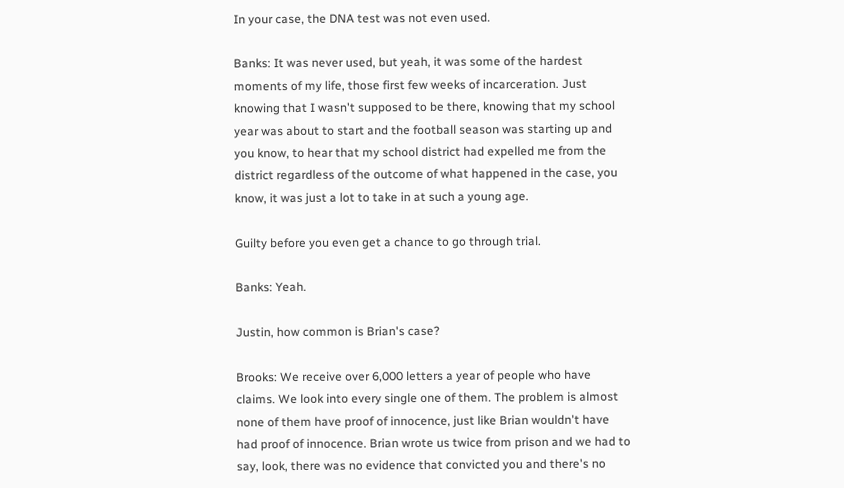In your case, the DNA test was not even used.

Banks: It was never used, but yeah, it was some of the hardest moments of my life, those first few weeks of incarceration. Just knowing that I wasn't supposed to be there, knowing that my school year was about to start and the football season was starting up and you know, to hear that my school district had expelled me from the district regardless of the outcome of what happened in the case, you know, it was just a lot to take in at such a young age.

Guilty before you even get a chance to go through trial.

Banks: Yeah.

Justin, how common is Brian's case?

Brooks: We receive over 6,000 letters a year of people who have claims. We look into every single one of them. The problem is almost none of them have proof of innocence, just like Brian wouldn't have had proof of innocence. Brian wrote us twice from prison and we had to say, look, there was no evidence that convicted you and there's no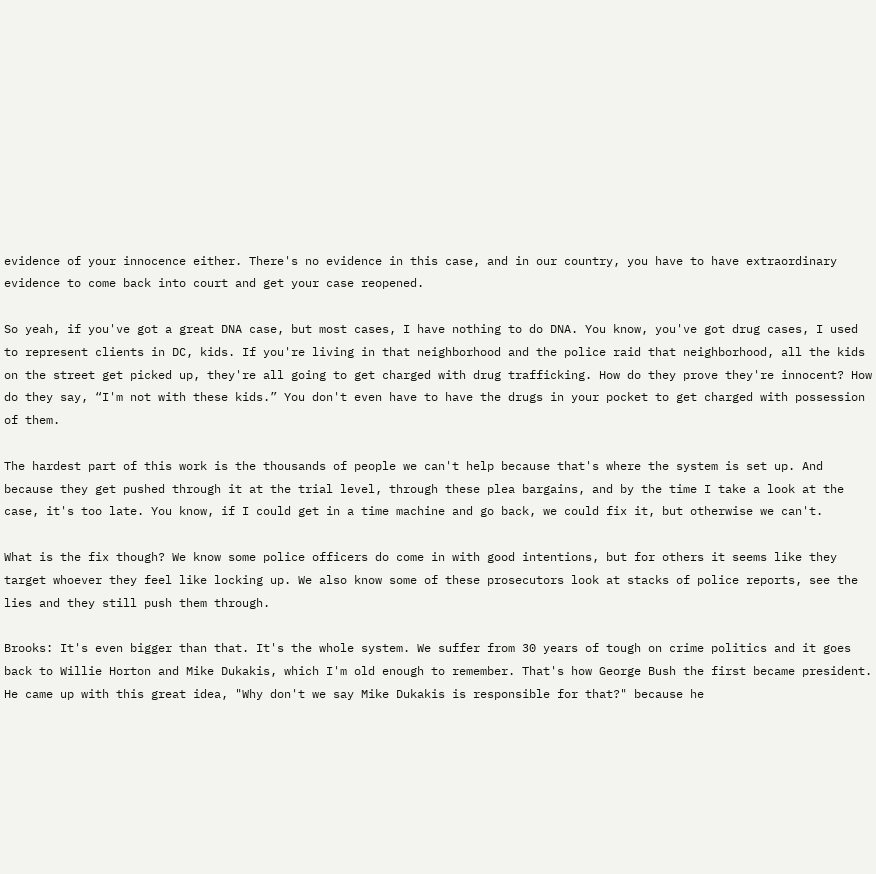evidence of your innocence either. There's no evidence in this case, and in our country, you have to have extraordinary evidence to come back into court and get your case reopened.

So yeah, if you've got a great DNA case, but most cases, I have nothing to do DNA. You know, you've got drug cases, I used to represent clients in DC, kids. If you're living in that neighborhood and the police raid that neighborhood, all the kids on the street get picked up, they're all going to get charged with drug trafficking. How do they prove they're innocent? How do they say, “I'm not with these kids.” You don't even have to have the drugs in your pocket to get charged with possession of them.

The hardest part of this work is the thousands of people we can't help because that's where the system is set up. And because they get pushed through it at the trial level, through these plea bargains, and by the time I take a look at the case, it's too late. You know, if I could get in a time machine and go back, we could fix it, but otherwise we can't.

What is the fix though? We know some police officers do come in with good intentions, but for others it seems like they target whoever they feel like locking up. We also know some of these prosecutors look at stacks of police reports, see the lies and they still push them through.

Brooks: It's even bigger than that. It's the whole system. We suffer from 30 years of tough on crime politics and it goes back to Willie Horton and Mike Dukakis, which I'm old enough to remember. That's how George Bush the first became president. He came up with this great idea, "Why don't we say Mike Dukakis is responsible for that?" because he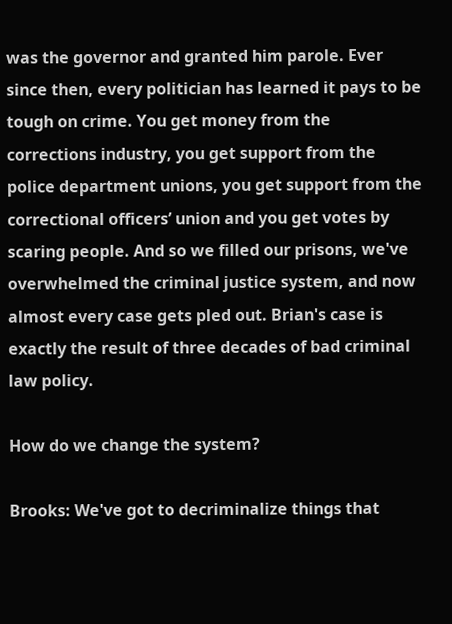was the governor and granted him parole. Ever since then, every politician has learned it pays to be tough on crime. You get money from the corrections industry, you get support from the police department unions, you get support from the correctional officers’ union and you get votes by scaring people. And so we filled our prisons, we've overwhelmed the criminal justice system, and now almost every case gets pled out. Brian's case is exactly the result of three decades of bad criminal law policy.

How do we change the system?

Brooks: We've got to decriminalize things that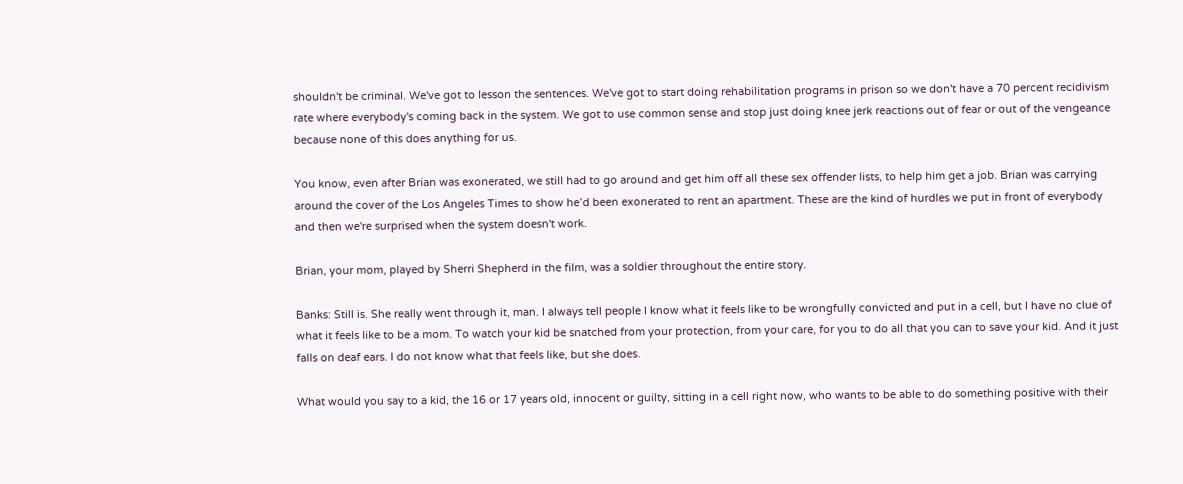shouldn't be criminal. We've got to lesson the sentences. We've got to start doing rehabilitation programs in prison so we don't have a 70 percent recidivism rate where everybody's coming back in the system. We got to use common sense and stop just doing knee jerk reactions out of fear or out of the vengeance because none of this does anything for us.

You know, even after Brian was exonerated, we still had to go around and get him off all these sex offender lists, to help him get a job. Brian was carrying around the cover of the Los Angeles Times to show he’d been exonerated to rent an apartment. These are the kind of hurdles we put in front of everybody and then we're surprised when the system doesn't work.

Brian, your mom, played by Sherri Shepherd in the film, was a soldier throughout the entire story.

Banks: Still is. She really went through it, man. I always tell people I know what it feels like to be wrongfully convicted and put in a cell, but I have no clue of what it feels like to be a mom. To watch your kid be snatched from your protection, from your care, for you to do all that you can to save your kid. And it just falls on deaf ears. I do not know what that feels like, but she does.

What would you say to a kid, the 16 or 17 years old, innocent or guilty, sitting in a cell right now, who wants to be able to do something positive with their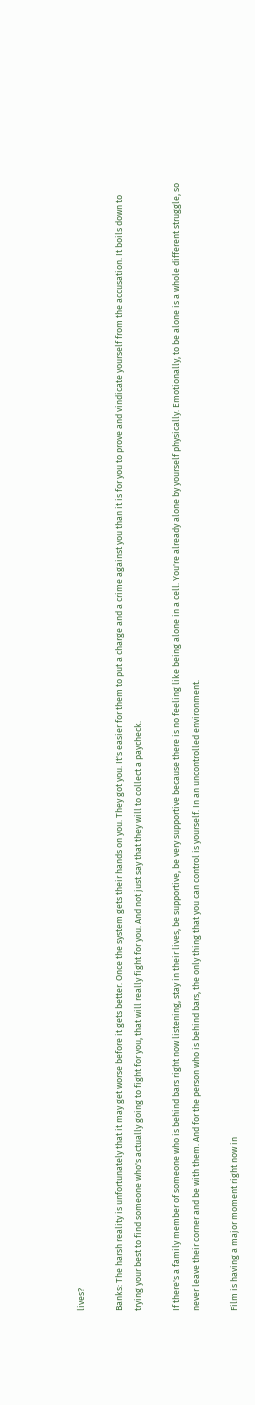lives?

Banks: The harsh reality is unfortunately that it may get worse before it gets better. Once the system gets their hands on you. They got you. It's easier for them to put a charge and a crime against you than it is for you to prove and vindicate yourself from the accusation. It boils down to trying your best to find someone who's actually going to fight for you, that will really fight for you. And not just say that they will to collect a paycheck.

If there's a family member of someone who is behind bars right now listening, stay in their lives, be supportive, be very supportive because there is no feeling like being alone in a cell. You're already alone by yourself physically. Emotionally, to be alone is a whole different struggle, so never leave their corner and be with them. And for the person who is behind bars, the only thing that you can control is yourself. In an uncontrolled environment.

Film is having a major moment right now in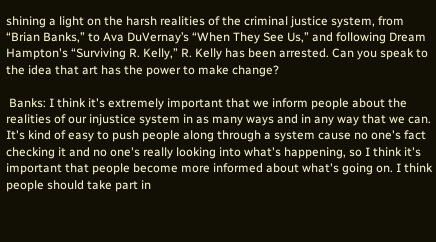shining a light on the harsh realities of the criminal justice system, from “Brian Banks,” to Ava DuVernay’s “When They See Us,” and following Dream Hampton's “Surviving R. Kelly,” R. Kelly has been arrested. Can you speak to the idea that art has the power to make change?

 Banks: I think it's extremely important that we inform people about the realities of our injustice system in as many ways and in any way that we can. It's kind of easy to push people along through a system cause no one's fact checking it and no one's really looking into what's happening, so I think it's important that people become more informed about what's going on. I think people should take part in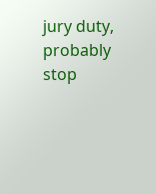jury duty, probably stop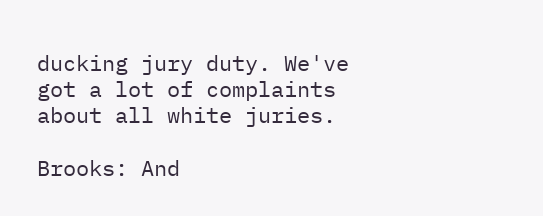ducking jury duty. We've got a lot of complaints about all white juries.

Brooks: And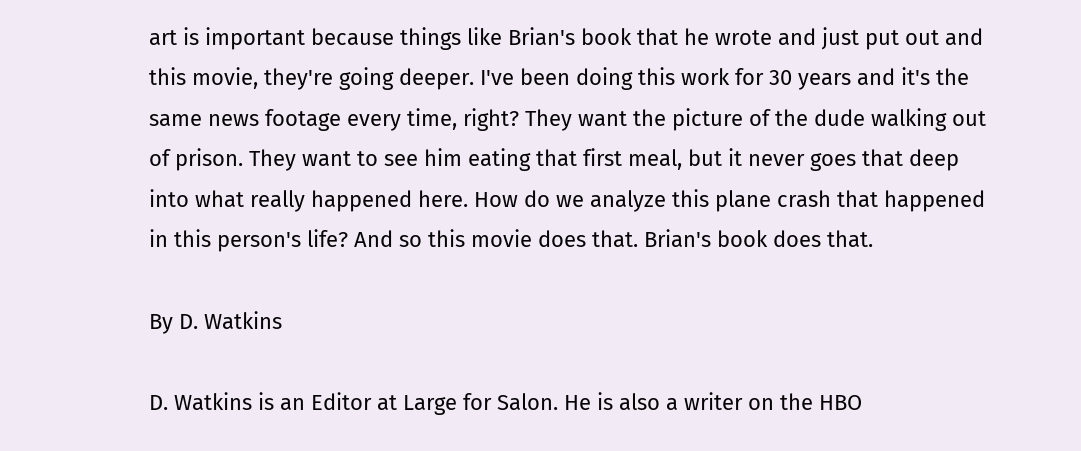art is important because things like Brian's book that he wrote and just put out and this movie, they're going deeper. I've been doing this work for 30 years and it's the same news footage every time, right? They want the picture of the dude walking out of prison. They want to see him eating that first meal, but it never goes that deep into what really happened here. How do we analyze this plane crash that happened in this person's life? And so this movie does that. Brian's book does that.

By D. Watkins

D. Watkins is an Editor at Large for Salon. He is also a writer on the HBO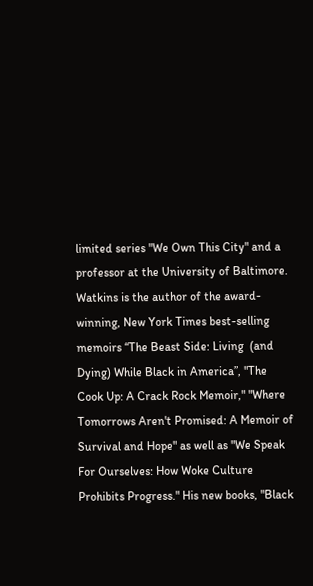limited series "We Own This City" and a professor at the University of Baltimore. Watkins is the author of the award-winning, New York Times best-selling memoirs “The Beast Side: Living  (and Dying) While Black in America”, "The Cook Up: A Crack Rock Memoir," "Where Tomorrows Aren't Promised: A Memoir of Survival and Hope" as well as "We Speak For Ourselves: How Woke Culture Prohibits Progress." His new books, "Black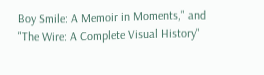Boy Smile: A Memoir in Moments," and "The Wire: A Complete Visual History"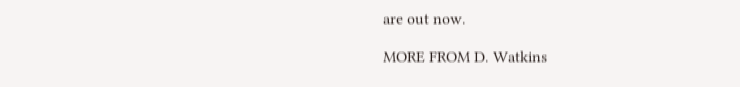are out now.

MORE FROM D. Watkins